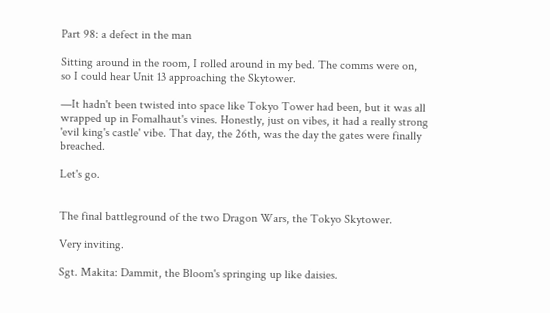Part 98: a defect in the man

Sitting around in the room, I rolled around in my bed. The comms were on, so I could hear Unit 13 approaching the Skytower.

—It hadn't been twisted into space like Tokyo Tower had been, but it was all wrapped up in Fomalhaut's vines. Honestly, just on vibes, it had a really strong 'evil king's castle' vibe. That day, the 26th, was the day the gates were finally breached.

Let's go.


The final battleground of the two Dragon Wars, the Tokyo Skytower.

Very inviting.

Sgt. Makita: Dammit, the Bloom's springing up like daisies.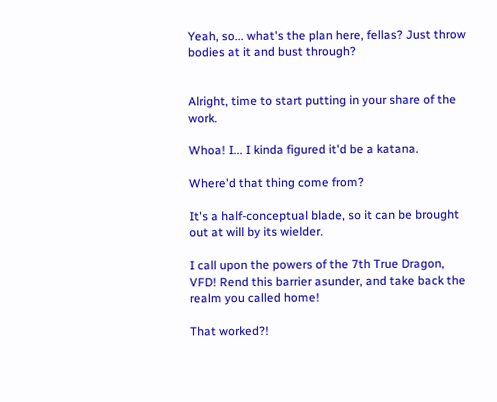Yeah, so... what's the plan here, fellas? Just throw bodies at it and bust through?


Alright, time to start putting in your share of the work.

Whoa! I... I kinda figured it'd be a katana.

Where'd that thing come from?

It's a half-conceptual blade, so it can be brought out at will by its wielder.

I call upon the powers of the 7th True Dragon, VFD! Rend this barrier asunder, and take back the realm you called home!

That worked?!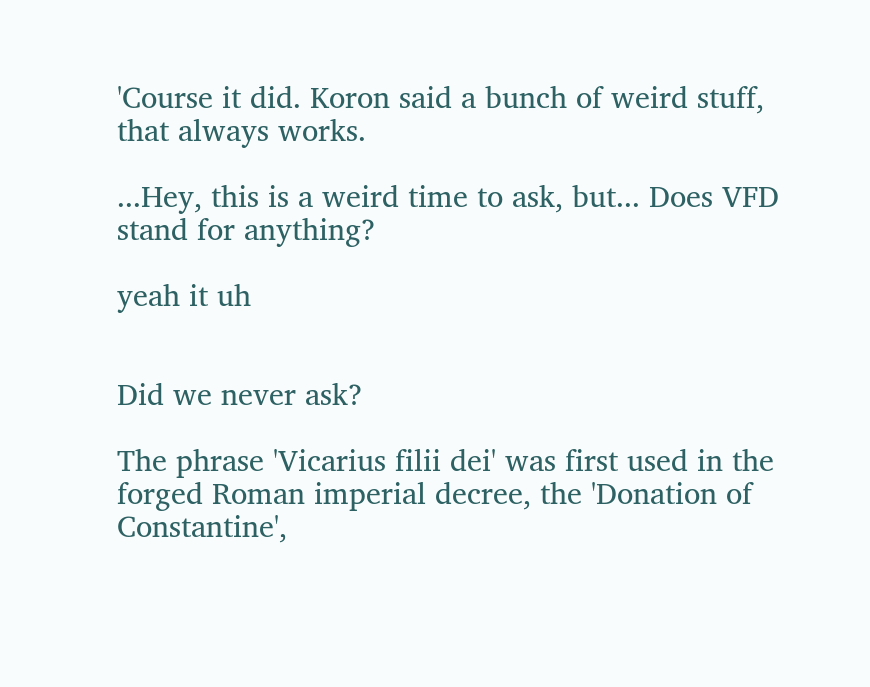'Course it did. Koron said a bunch of weird stuff, that always works.

...Hey, this is a weird time to ask, but... Does VFD stand for anything?

yeah it uh


Did we never ask?

The phrase 'Vicarius filii dei' was first used in the forged Roman imperial decree, the 'Donation of Constantine',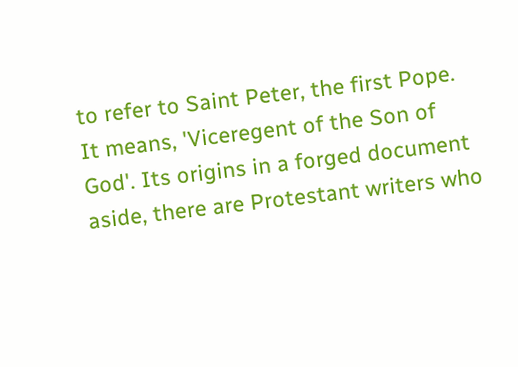to refer to Saint Peter, the first Pope. It means, 'Viceregent of the Son of God'. Its origins in a forged document aside, there are Protestant writers who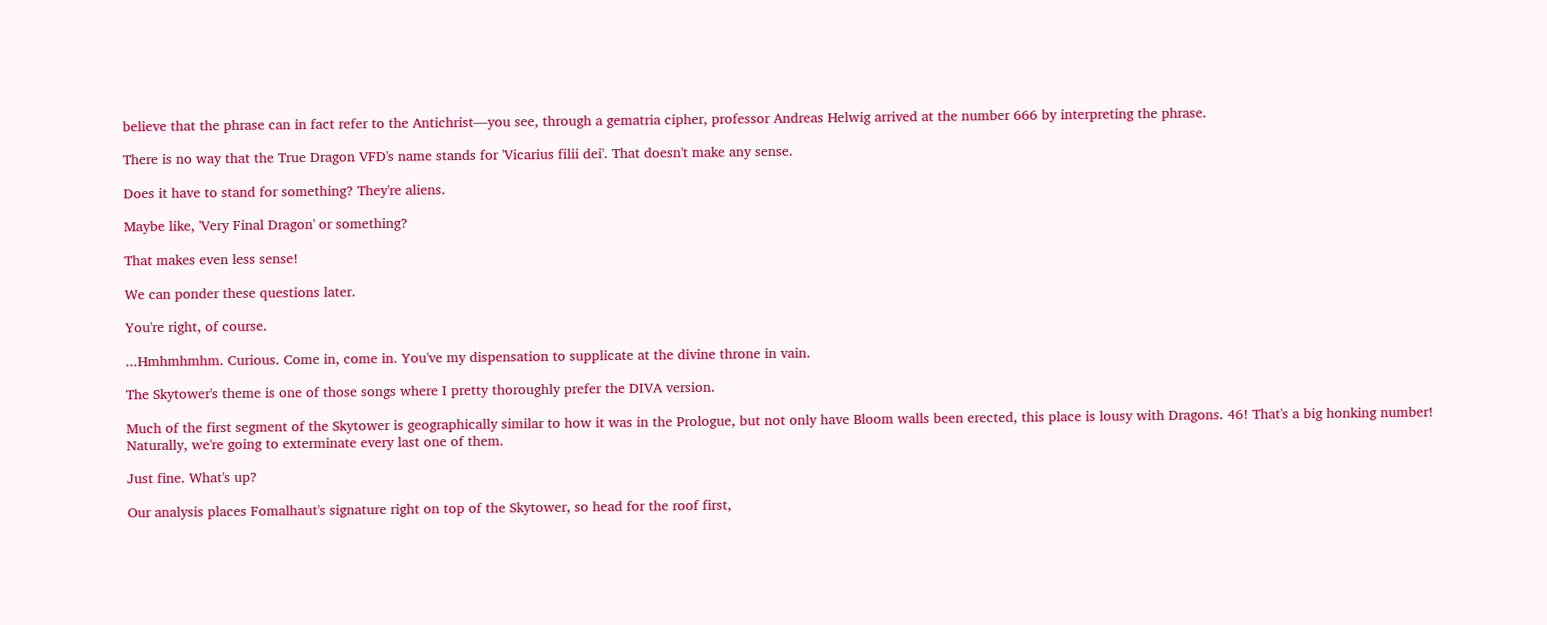believe that the phrase can in fact refer to the Antichrist—you see, through a gematria cipher, professor Andreas Helwig arrived at the number 666 by interpreting the phrase.

There is no way that the True Dragon VFD's name stands for 'Vicarius filii dei'. That doesn't make any sense.

Does it have to stand for something? They're aliens.

Maybe like, 'Very Final Dragon' or something?

That makes even less sense!

We can ponder these questions later.

You're right, of course.

...Hmhmhmhm. Curious. Come in, come in. You've my dispensation to supplicate at the divine throne in vain.

The Skytower's theme is one of those songs where I pretty thoroughly prefer the DIVA version.

Much of the first segment of the Skytower is geographically similar to how it was in the Prologue, but not only have Bloom walls been erected, this place is lousy with Dragons. 46! That's a big honking number! Naturally, we're going to exterminate every last one of them.

Just fine. What's up?

Our analysis places Fomalhaut's signature right on top of the Skytower, so head for the roof first,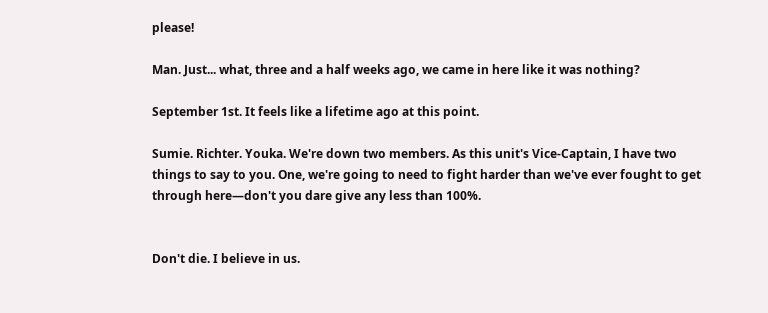please!

Man. Just... what, three and a half weeks ago, we came in here like it was nothing?

September 1st. It feels like a lifetime ago at this point.

Sumie. Richter. Youka. We're down two members. As this unit's Vice-Captain, I have two things to say to you. One, we're going to need to fight harder than we've ever fought to get through here—don't you dare give any less than 100%.


Don't die. I believe in us.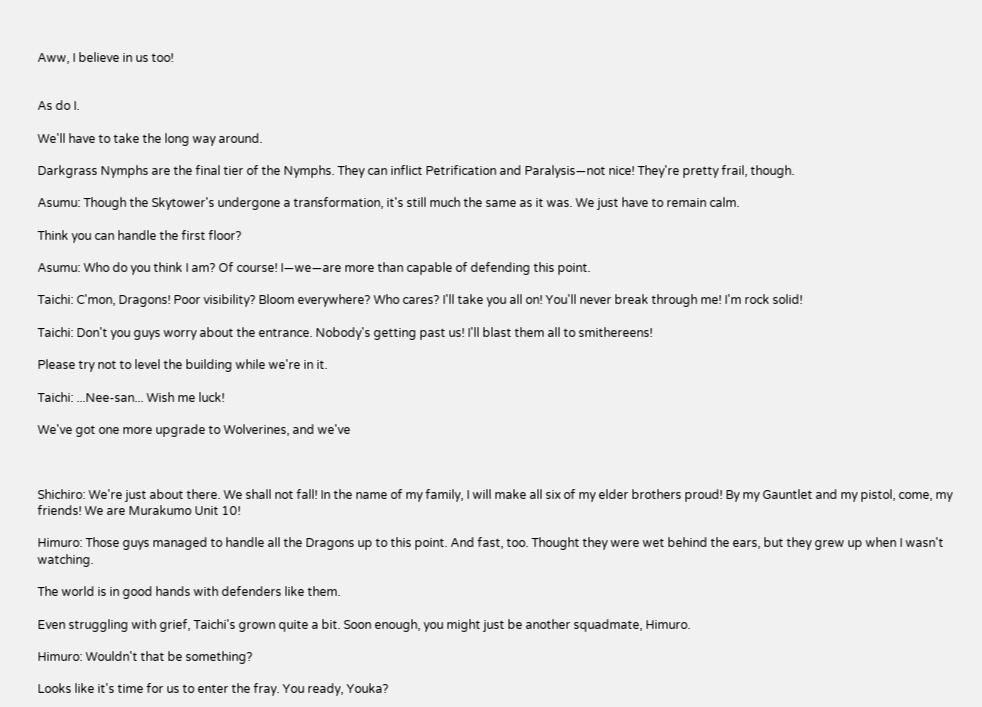Aww, I believe in us too!


As do I.

We'll have to take the long way around.

Darkgrass Nymphs are the final tier of the Nymphs. They can inflict Petrification and Paralysis—not nice! They're pretty frail, though.

Asumu: Though the Skytower's undergone a transformation, it's still much the same as it was. We just have to remain calm.

Think you can handle the first floor?

Asumu: Who do you think I am? Of course! I—we—are more than capable of defending this point.

Taichi: C'mon, Dragons! Poor visibility? Bloom everywhere? Who cares? I'll take you all on! You'll never break through me! I'm rock solid!

Taichi: Don't you guys worry about the entrance. Nobody's getting past us! I'll blast them all to smithereens!

Please try not to level the building while we're in it.

Taichi: ...Nee-san... Wish me luck!

We've got one more upgrade to Wolverines, and we've



Shichiro: We're just about there. We shall not fall! In the name of my family, I will make all six of my elder brothers proud! By my Gauntlet and my pistol, come, my friends! We are Murakumo Unit 10!

Himuro: Those guys managed to handle all the Dragons up to this point. And fast, too. Thought they were wet behind the ears, but they grew up when I wasn't watching.

The world is in good hands with defenders like them.

Even struggling with grief, Taichi's grown quite a bit. Soon enough, you might just be another squadmate, Himuro.

Himuro: Wouldn't that be something?

Looks like it's time for us to enter the fray. You ready, Youka?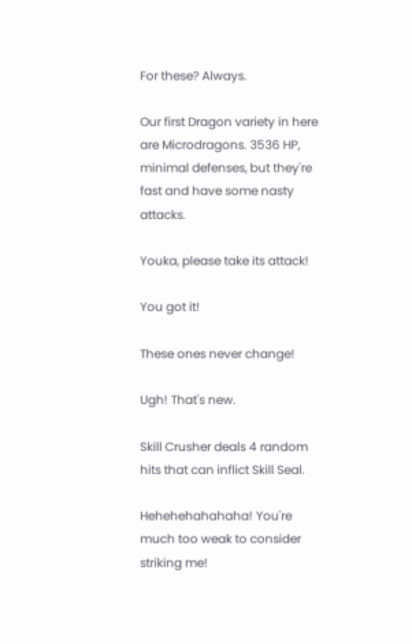For these? Always.

Our first Dragon variety in here are Microdragons. 3536 HP, minimal defenses, but they're fast and have some nasty attacks.

Youka, please take its attack!

You got it!

These ones never change!

Ugh! That's new.

Skill Crusher deals 4 random hits that can inflict Skill Seal.

Hehehehahahaha! You're much too weak to consider striking me!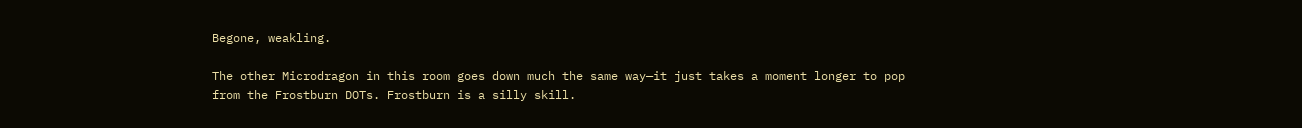Begone, weakling.

The other Microdragon in this room goes down much the same way—it just takes a moment longer to pop from the Frostburn DOTs. Frostburn is a silly skill.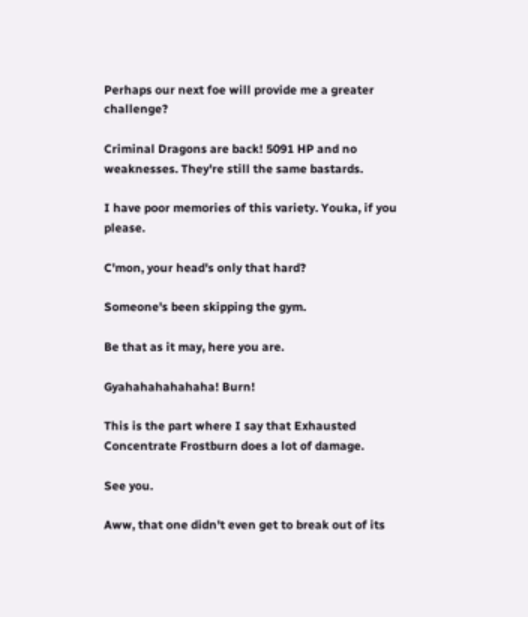Perhaps our next foe will provide me a greater challenge?

Criminal Dragons are back! 5091 HP and no weaknesses. They're still the same bastards.

I have poor memories of this variety. Youka, if you please.

C'mon, your head's only that hard?

Someone's been skipping the gym.

Be that as it may, here you are.

Gyahahahahahaha! Burn!

This is the part where I say that Exhausted Concentrate Frostburn does a lot of damage.

See you.

Aww, that one didn't even get to break out of its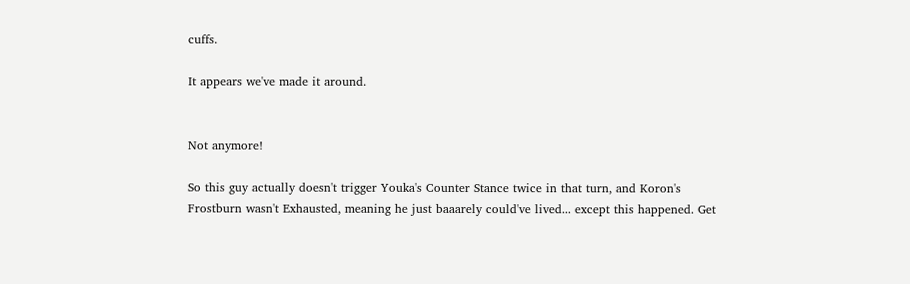cuffs.

It appears we've made it around.


Not anymore!

So this guy actually doesn't trigger Youka's Counter Stance twice in that turn, and Koron's Frostburn wasn't Exhausted, meaning he just baaarely could've lived... except this happened. Get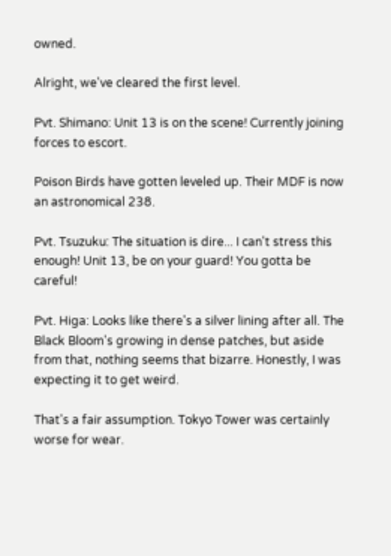owned.

Alright, we've cleared the first level.

Pvt. Shimano: Unit 13 is on the scene! Currently joining forces to escort.

Poison Birds have gotten leveled up. Their MDF is now an astronomical 238.

Pvt. Tsuzuku: The situation is dire... I can't stress this enough! Unit 13, be on your guard! You gotta be careful!

Pvt. Higa: Looks like there's a silver lining after all. The Black Bloom's growing in dense patches, but aside from that, nothing seems that bizarre. Honestly, I was expecting it to get weird.

That's a fair assumption. Tokyo Tower was certainly worse for wear.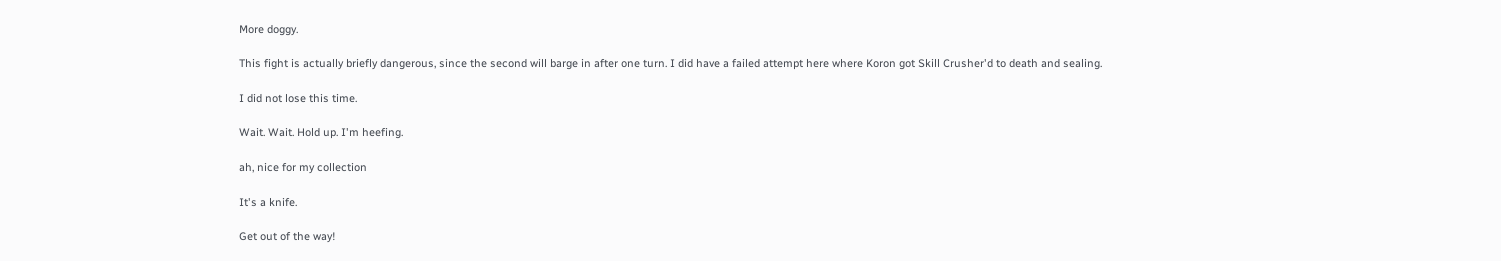More doggy.

This fight is actually briefly dangerous, since the second will barge in after one turn. I did have a failed attempt here where Koron got Skill Crusher'd to death and sealing.

I did not lose this time.

Wait. Wait. Hold up. I'm heefing.

ah, nice for my collection

It's a knife.

Get out of the way!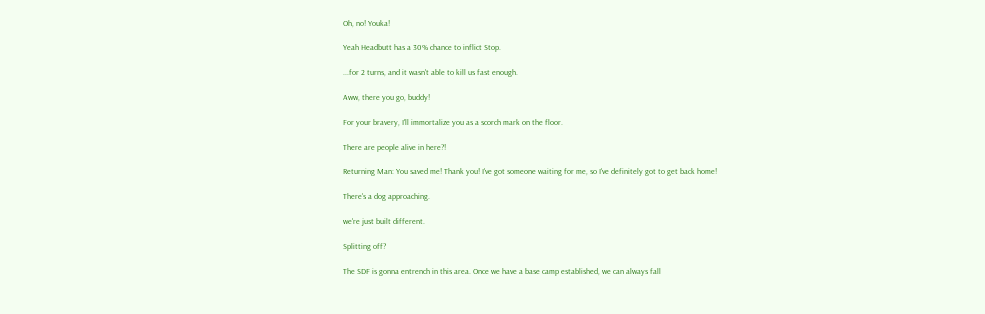Oh, no! Youka!

Yeah Headbutt has a 30% chance to inflict Stop.

...for 2 turns, and it wasn't able to kill us fast enough.

Aww, there you go, buddy!

For your bravery, I'll immortalize you as a scorch mark on the floor.

There are people alive in here?!

Returning Man: You saved me! Thank you! I've got someone waiting for me, so I've definitely got to get back home!

There's a dog approaching.

we're just built different.

Splitting off?

The SDF is gonna entrench in this area. Once we have a base camp established, we can always fall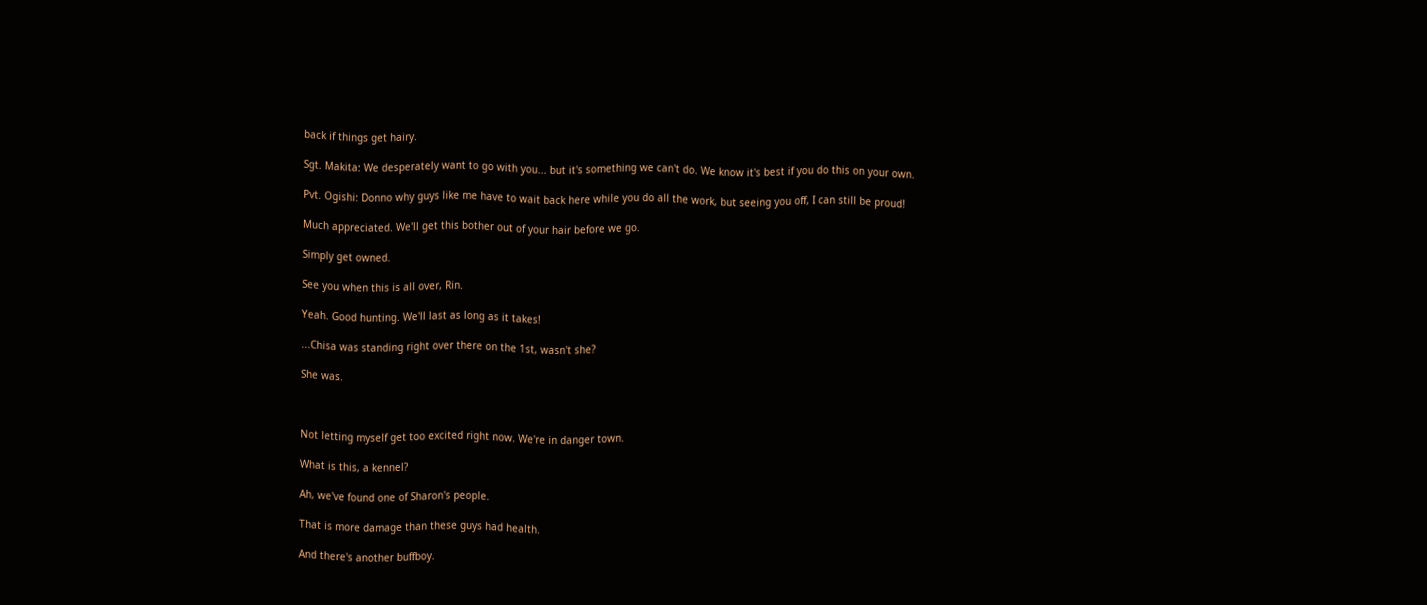back if things get hairy.

Sgt. Makita: We desperately want to go with you... but it's something we can't do. We know it's best if you do this on your own.

Pvt. Ogishi: Donno why guys like me have to wait back here while you do all the work, but seeing you off, I can still be proud!

Much appreciated. We'll get this bother out of your hair before we go.

Simply get owned.

See you when this is all over, Rin.

Yeah. Good hunting. We'll last as long as it takes!

...Chisa was standing right over there on the 1st, wasn't she?

She was.



Not letting myself get too excited right now. We're in danger town.

What is this, a kennel?

Ah, we've found one of Sharon's people.

That is more damage than these guys had health.

And there's another buffboy.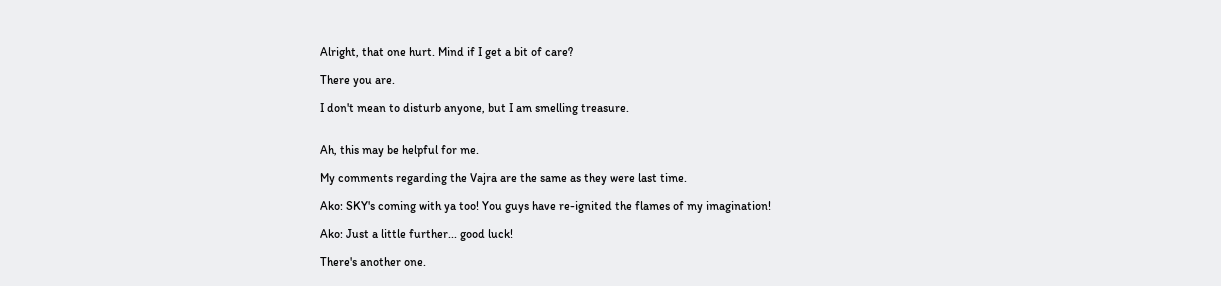Alright, that one hurt. Mind if I get a bit of care?

There you are.

I don't mean to disturb anyone, but I am smelling treasure.


Ah, this may be helpful for me.

My comments regarding the Vajra are the same as they were last time.

Ako: SKY's coming with ya too! You guys have re-ignited the flames of my imagination!

Ako: Just a little further... good luck!

There's another one.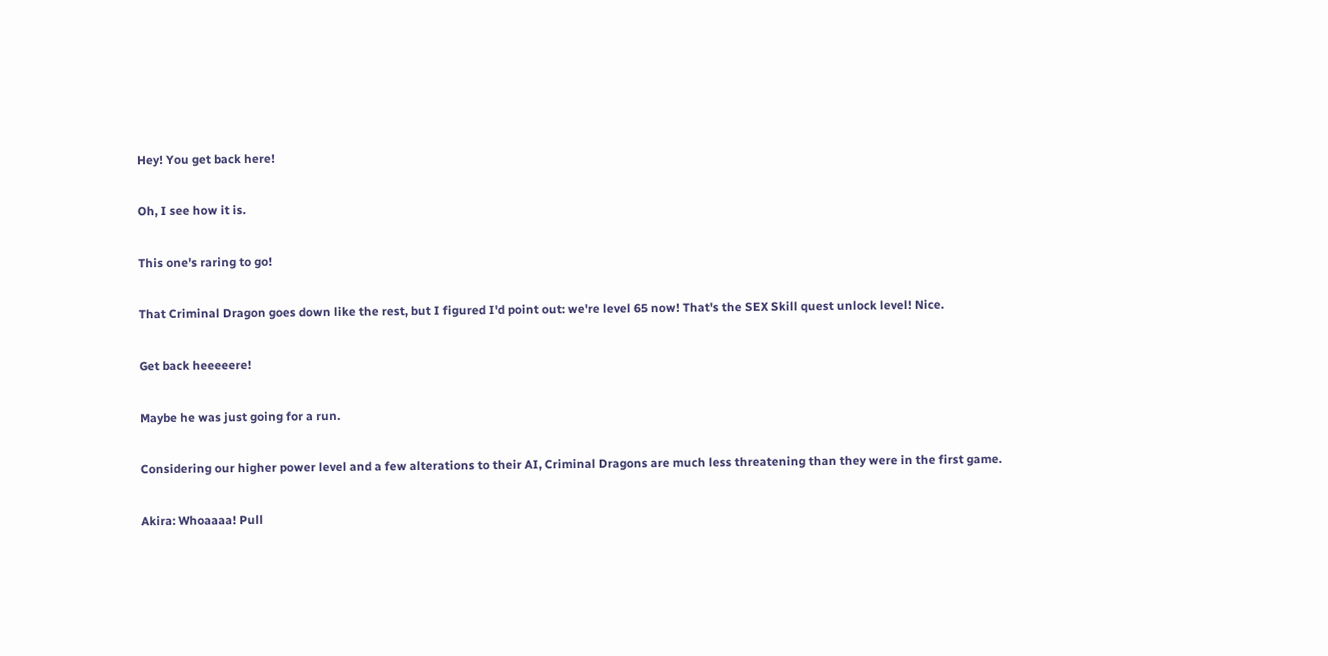Hey! You get back here!

Oh, I see how it is.

This one's raring to go!

That Criminal Dragon goes down like the rest, but I figured I'd point out: we're level 65 now! That's the SEX Skill quest unlock level! Nice.

Get back heeeeere!

Maybe he was just going for a run.

Considering our higher power level and a few alterations to their AI, Criminal Dragons are much less threatening than they were in the first game.

Akira: Whoaaaa! Pull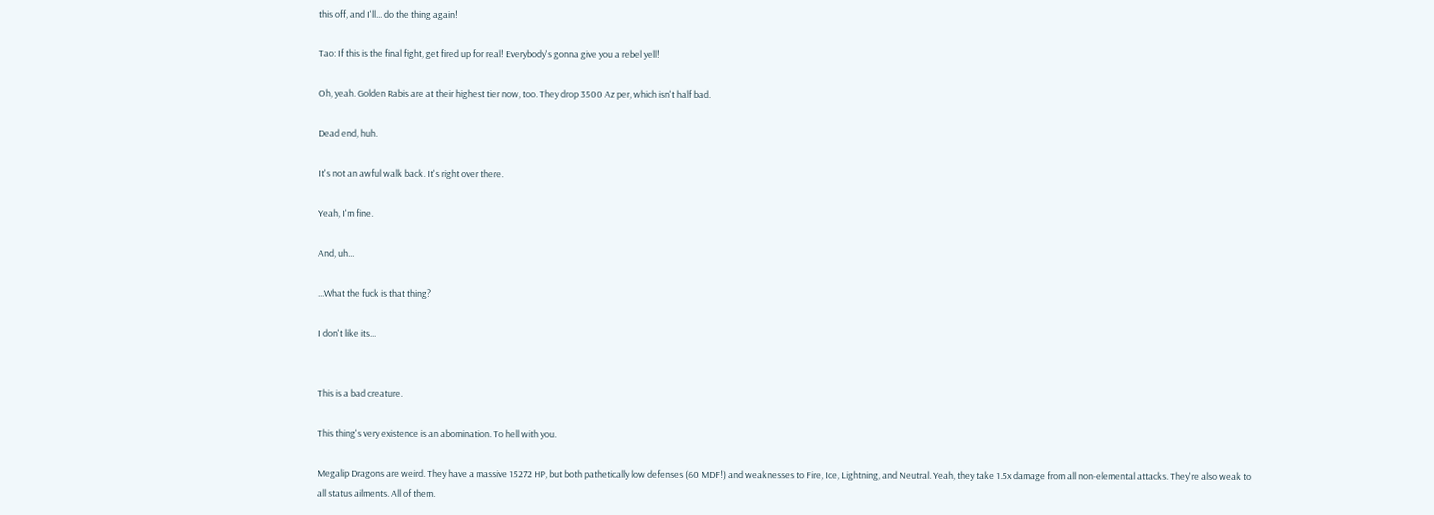this off, and I'll... do the thing again!

Tao: If this is the final fight, get fired up for real! Everybody's gonna give you a rebel yell!

Oh, yeah. Golden Rabis are at their highest tier now, too. They drop 3500 Az per, which isn't half bad.

Dead end, huh.

It's not an awful walk back. It's right over there.

Yeah, I'm fine.

And, uh...

...What the fuck is that thing?

I don't like its...


This is a bad creature.

This thing's very existence is an abomination. To hell with you.

Megalip Dragons are weird. They have a massive 15272 HP, but both pathetically low defenses (60 MDF!) and weaknesses to Fire, Ice, Lightning, and Neutral. Yeah, they take 1.5x damage from all non-elemental attacks. They're also weak to all status ailments. All of them.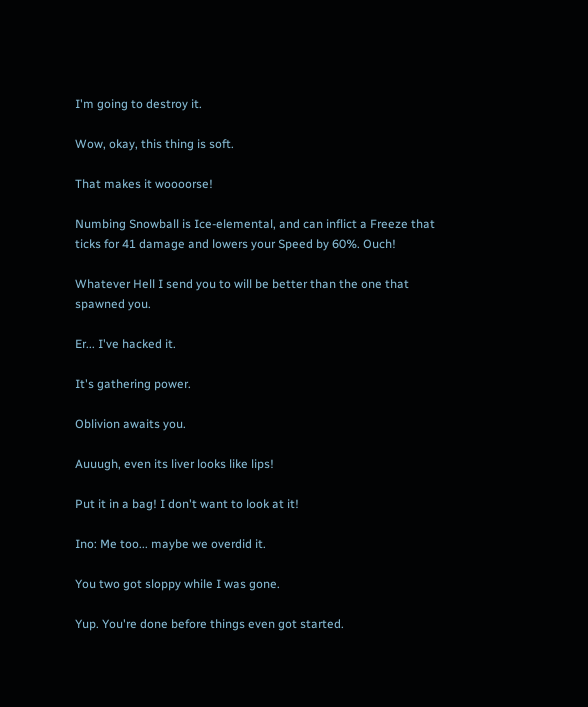I'm going to destroy it.

Wow, okay, this thing is soft.

That makes it woooorse!

Numbing Snowball is Ice-elemental, and can inflict a Freeze that ticks for 41 damage and lowers your Speed by 60%. Ouch!

Whatever Hell I send you to will be better than the one that spawned you.

Er... I've hacked it.

It's gathering power.

Oblivion awaits you.

Auuugh, even its liver looks like lips!

Put it in a bag! I don't want to look at it!

Ino: Me too... maybe we overdid it.

You two got sloppy while I was gone.

Yup. You're done before things even got started.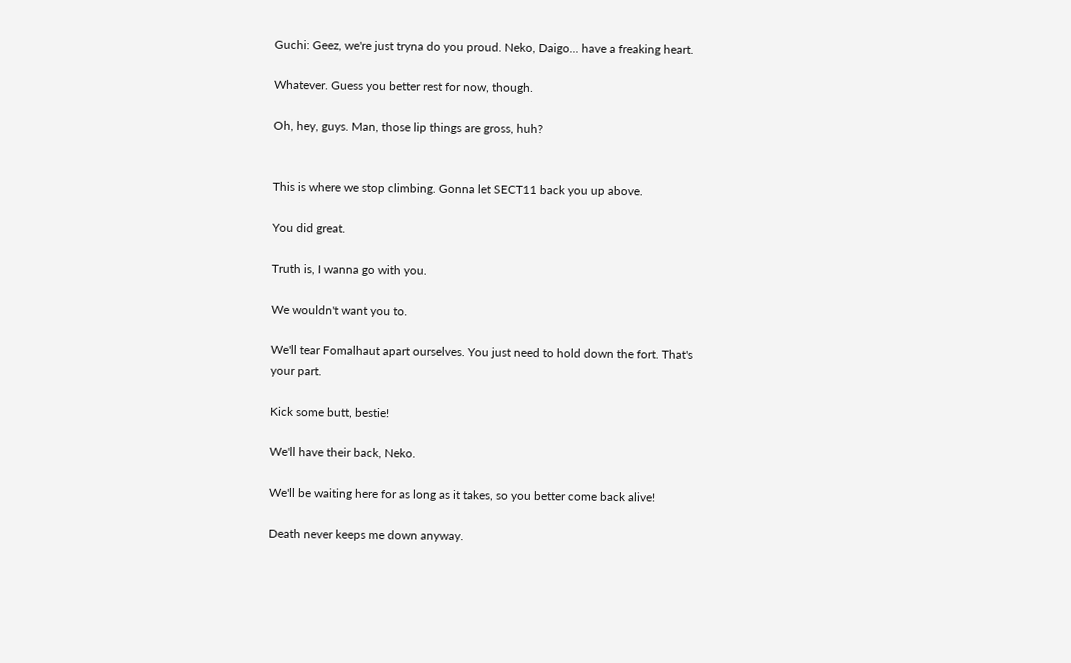Guchi: Geez, we're just tryna do you proud. Neko, Daigo... have a freaking heart.

Whatever. Guess you better rest for now, though.

Oh, hey, guys. Man, those lip things are gross, huh?


This is where we stop climbing. Gonna let SECT11 back you up above.

You did great.

Truth is, I wanna go with you.

We wouldn't want you to.

We'll tear Fomalhaut apart ourselves. You just need to hold down the fort. That's your part.

Kick some butt, bestie!

We'll have their back, Neko.

We'll be waiting here for as long as it takes, so you better come back alive!

Death never keeps me down anyway.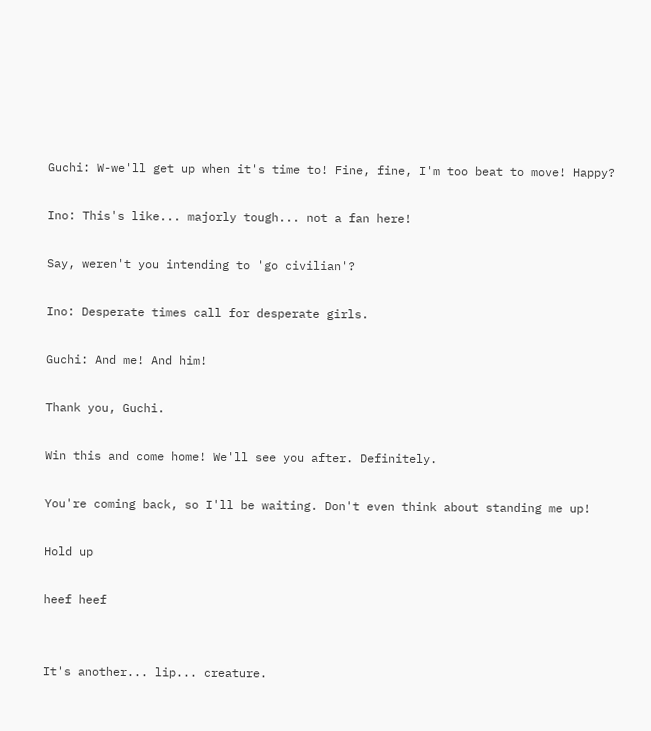Guchi: W-we'll get up when it's time to! Fine, fine, I'm too beat to move! Happy?

Ino: This's like... majorly tough... not a fan here!

Say, weren't you intending to 'go civilian'?

Ino: Desperate times call for desperate girls.

Guchi: And me! And him!

Thank you, Guchi.

Win this and come home! We'll see you after. Definitely.

You're coming back, so I'll be waiting. Don't even think about standing me up!

Hold up

heef heef


It's another... lip... creature.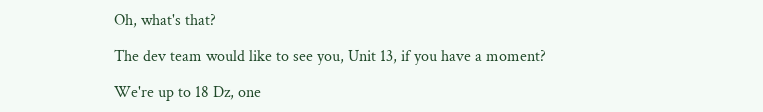Oh, what's that?

The dev team would like to see you, Unit 13, if you have a moment?

We're up to 18 Dz, one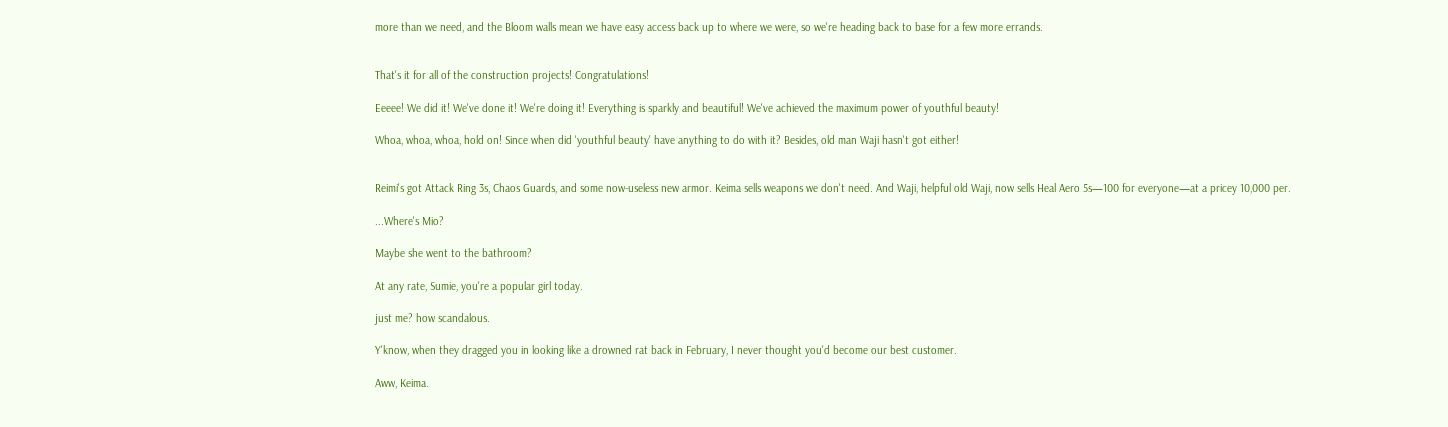more than we need, and the Bloom walls mean we have easy access back up to where we were, so we're heading back to base for a few more errands.


That's it for all of the construction projects! Congratulations!

Eeeee! We did it! We've done it! We're doing it! Everything is sparkly and beautiful! We've achieved the maximum power of youthful beauty!

Whoa, whoa, whoa, hold on! Since when did 'youthful beauty' have anything to do with it? Besides, old man Waji hasn't got either!


Reimi's got Attack Ring 3s, Chaos Guards, and some now-useless new armor. Keima sells weapons we don't need. And Waji, helpful old Waji, now sells Heal Aero 5s—100 for everyone—at a pricey 10,000 per.

...Where's Mio?

Maybe she went to the bathroom?

At any rate, Sumie, you're a popular girl today.

just me? how scandalous.

Y'know, when they dragged you in looking like a drowned rat back in February, I never thought you'd become our best customer.

Aww, Keima.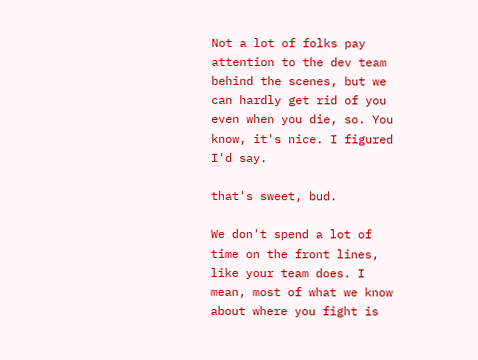Not a lot of folks pay attention to the dev team behind the scenes, but we can hardly get rid of you even when you die, so. You know, it's nice. I figured I'd say.

that's sweet, bud.

We don't spend a lot of time on the front lines, like your team does. I mean, most of what we know about where you fight is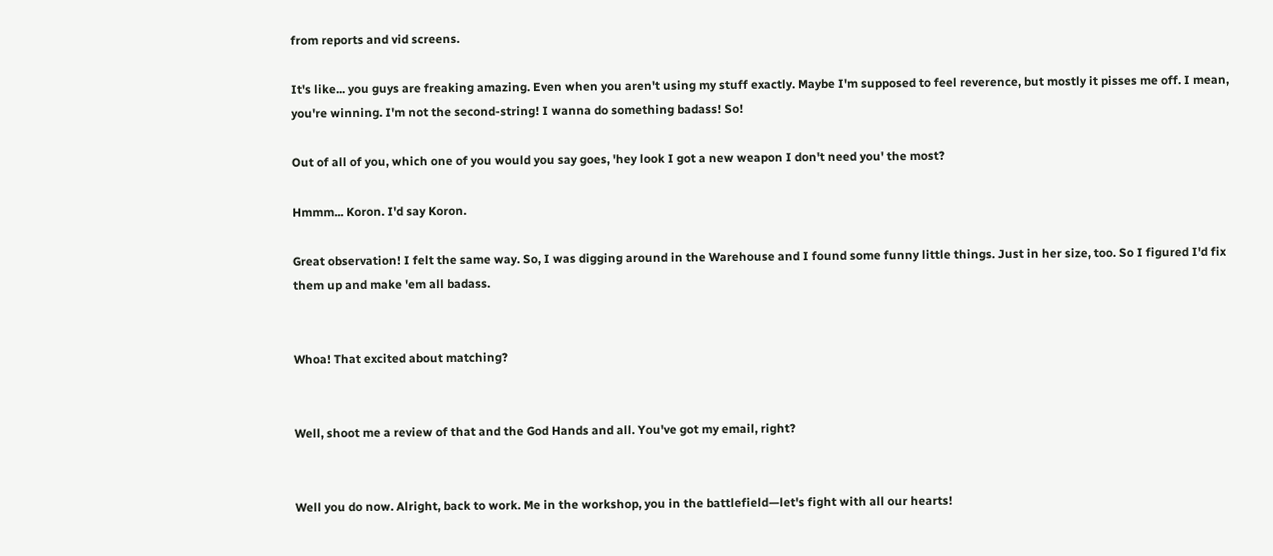from reports and vid screens.

It's like... you guys are freaking amazing. Even when you aren't using my stuff exactly. Maybe I'm supposed to feel reverence, but mostly it pisses me off. I mean, you're winning. I'm not the second-string! I wanna do something badass! So!

Out of all of you, which one of you would you say goes, 'hey look I got a new weapon I don't need you' the most?

Hmmm... Koron. I'd say Koron.

Great observation! I felt the same way. So, I was digging around in the Warehouse and I found some funny little things. Just in her size, too. So I figured I'd fix them up and make 'em all badass.


Whoa! That excited about matching?


Well, shoot me a review of that and the God Hands and all. You've got my email, right?


Well you do now. Alright, back to work. Me in the workshop, you in the battlefield—let's fight with all our hearts!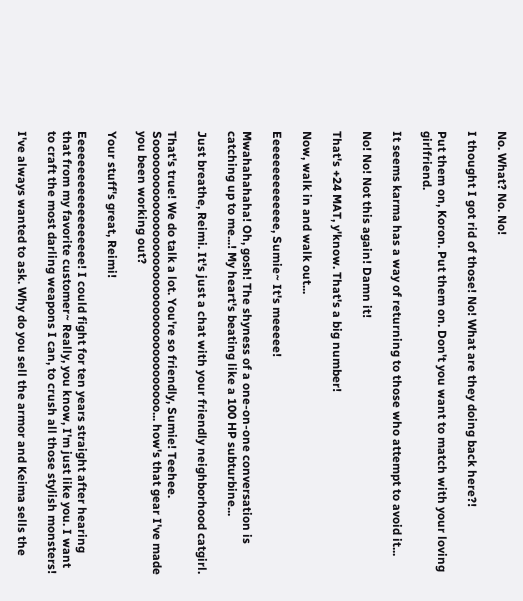No. What? No. No!

I thought I got rid of those! No! What are they doing back here?!

Put them on, Koron. Put them on. Don't you want to match with your loving girlfriend.

It seems karma has a way of returning to those who attempt to avoid it...

No! No! Not this again! Damn it!

That's +24 MAT, y'know. That's a big number!

Now, walk in and walk out...

Eeeeeeeeeeeeee, Sumie~ It's meeeee!

Mwahahahaha! Oh, gosh! The shyness of a one-on-one conversation is catching up to me...! My heart's beating like a 100 HP subturbine...

Just breathe, Reimi. It's just a chat with your friendly neighborhood catgirl.

That's true! We do talk a lot. You're so friendly, Sumie! Teehee. Sooooooooooooooooooooooooooooooooooooooo... how's that gear I've made you been working out?

Your stuff's great, Reimi!

Eeeeeeeeeeeeeeeeeee! I could fight for ten years straight after hearing that from my favorite customer~ Really, you know, I'm just like you. I want to craft the most darling weapons I can, to crush all those stylish monsters!

I've always wanted to ask. Why do you sell the armor and Keima sells the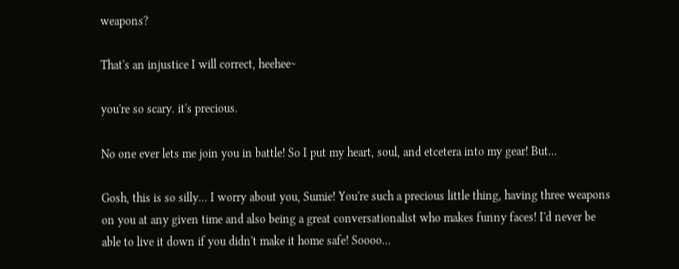weapons?

That's an injustice I will correct, heehee~

you're so scary. it's precious.

No one ever lets me join you in battle! So I put my heart, soul, and etcetera into my gear! But...

Gosh, this is so silly... I worry about you, Sumie! You're such a precious little thing, having three weapons on you at any given time and also being a great conversationalist who makes funny faces! I'd never be able to live it down if you didn't make it home safe! Soooo...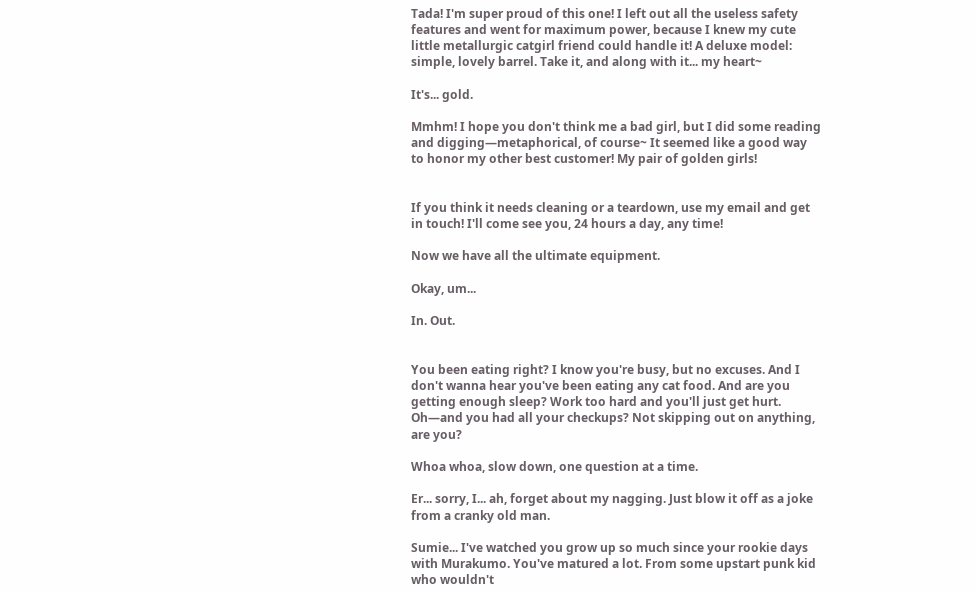Tada! I'm super proud of this one! I left out all the useless safety features and went for maximum power, because I knew my cute little metallurgic catgirl friend could handle it! A deluxe model: simple, lovely barrel. Take it, and along with it... my heart~

It's... gold.

Mmhm! I hope you don't think me a bad girl, but I did some reading and digging—metaphorical, of course~ It seemed like a good way to honor my other best customer! My pair of golden girls!


If you think it needs cleaning or a teardown, use my email and get in touch! I'll come see you, 24 hours a day, any time!

Now we have all the ultimate equipment.

Okay, um...

In. Out.


You been eating right? I know you're busy, but no excuses. And I don't wanna hear you've been eating any cat food. And are you getting enough sleep? Work too hard and you'll just get hurt. Oh—and you had all your checkups? Not skipping out on anything, are you?

Whoa whoa, slow down, one question at a time.

Er... sorry, I... ah, forget about my nagging. Just blow it off as a joke from a cranky old man.

Sumie... I've watched you grow up so much since your rookie days with Murakumo. You've matured a lot. From some upstart punk kid who wouldn't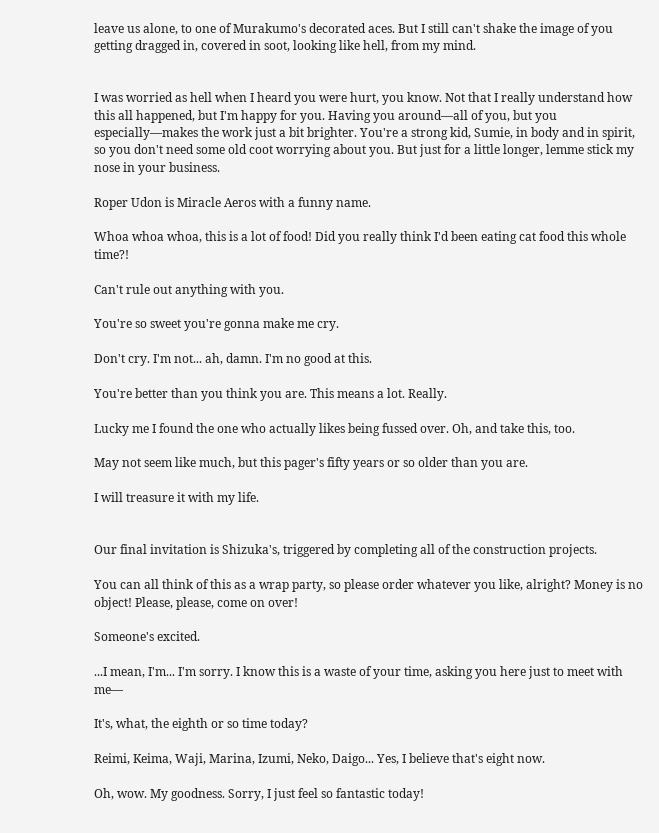leave us alone, to one of Murakumo's decorated aces. But I still can't shake the image of you getting dragged in, covered in soot, looking like hell, from my mind.


I was worried as hell when I heard you were hurt, you know. Not that I really understand how this all happened, but I'm happy for you. Having you around—all of you, but you especially—makes the work just a bit brighter. You're a strong kid, Sumie, in body and in spirit, so you don't need some old coot worrying about you. But just for a little longer, lemme stick my nose in your business.

Roper Udon is Miracle Aeros with a funny name.

Whoa whoa whoa, this is a lot of food! Did you really think I'd been eating cat food this whole time?!

Can't rule out anything with you.

You're so sweet you're gonna make me cry.

Don't cry. I'm not... ah, damn. I'm no good at this.

You're better than you think you are. This means a lot. Really.

Lucky me I found the one who actually likes being fussed over. Oh, and take this, too.

May not seem like much, but this pager's fifty years or so older than you are.

I will treasure it with my life.


Our final invitation is Shizuka's, triggered by completing all of the construction projects.

You can all think of this as a wrap party, so please order whatever you like, alright? Money is no object! Please, please, come on over!

Someone's excited.

...I mean, I'm... I'm sorry. I know this is a waste of your time, asking you here just to meet with me—

It's, what, the eighth or so time today?

Reimi, Keima, Waji, Marina, Izumi, Neko, Daigo... Yes, I believe that's eight now.

Oh, wow. My goodness. Sorry, I just feel so fantastic today!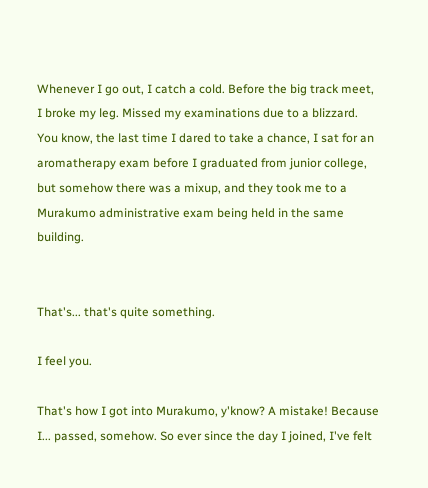Whenever I go out, I catch a cold. Before the big track meet, I broke my leg. Missed my examinations due to a blizzard. You know, the last time I dared to take a chance, I sat for an aromatherapy exam before I graduated from junior college, but somehow there was a mixup, and they took me to a Murakumo administrative exam being held in the same building.


That's... that's quite something.

I feel you.

That's how I got into Murakumo, y'know? A mistake! Because I... passed, somehow. So ever since the day I joined, I've felt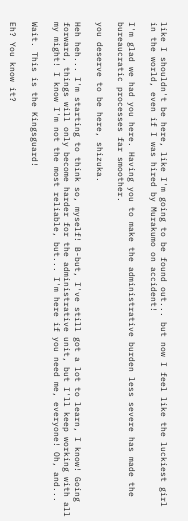like I shouldn't be here, like I'm going to be found out... but now I feel like the luckiest girl in the world, even if I was hired by Murakumo on accident!

I'm glad we had you here. Having you to make the administrative burden less severe has made the bureaucratic processes far smoother.

you deserve to be here, shizuka.

Heh heh... I'm starting to think so, myself! B-but, I've still got a lot to learn, I know! Going forward, things will only become harder for the administrative unit, but I'll keep working with all my might! I know I'm not the most reliable, but... I'm here if you need me, everyone! Oh, and...

Wait. This is the Kingsguard!

Eh? You know it?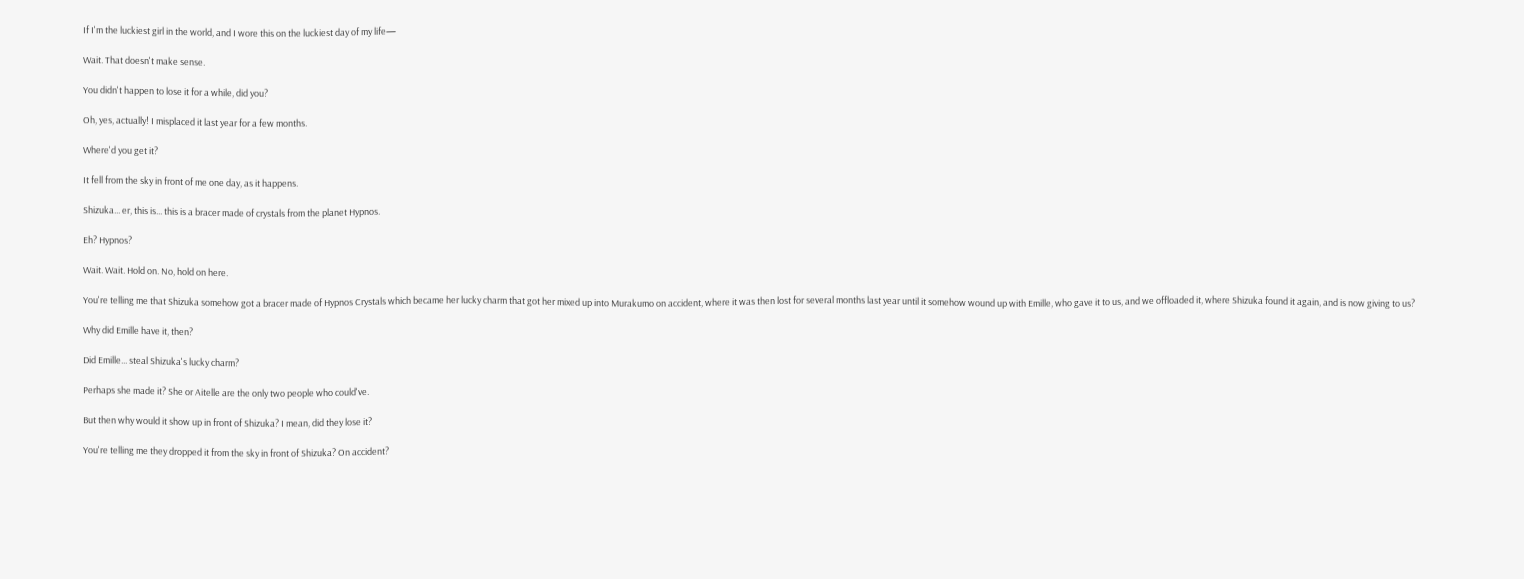If I'm the luckiest girl in the world, and I wore this on the luckiest day of my life—

Wait. That doesn't make sense.

You didn't happen to lose it for a while, did you?

Oh, yes, actually! I misplaced it last year for a few months.

Where'd you get it?

It fell from the sky in front of me one day, as it happens.

Shizuka... er, this is... this is a bracer made of crystals from the planet Hypnos.

Eh? Hypnos?

Wait. Wait. Hold on. No, hold on here.

You're telling me that Shizuka somehow got a bracer made of Hypnos Crystals which became her lucky charm that got her mixed up into Murakumo on accident, where it was then lost for several months last year until it somehow wound up with Emille, who gave it to us, and we offloaded it, where Shizuka found it again, and is now giving to us?

Why did Emille have it, then?

Did Emille... steal Shizuka's lucky charm?

Perhaps she made it? She or Aitelle are the only two people who could've.

But then why would it show up in front of Shizuka? I mean, did they lose it?

You're telling me they dropped it from the sky in front of Shizuka? On accident?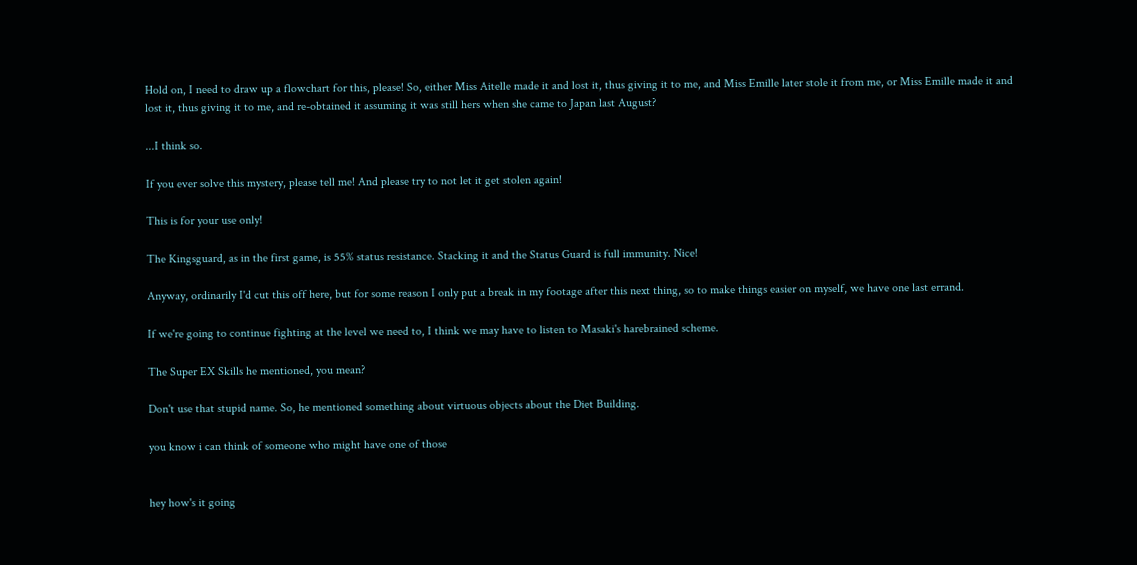Hold on, I need to draw up a flowchart for this, please! So, either Miss Aitelle made it and lost it, thus giving it to me, and Miss Emille later stole it from me, or Miss Emille made it and lost it, thus giving it to me, and re-obtained it assuming it was still hers when she came to Japan last August?

...I think so.

If you ever solve this mystery, please tell me! And please try to not let it get stolen again!

This is for your use only!

The Kingsguard, as in the first game, is 55% status resistance. Stacking it and the Status Guard is full immunity. Nice!

Anyway, ordinarily I'd cut this off here, but for some reason I only put a break in my footage after this next thing, so to make things easier on myself, we have one last errand.

If we're going to continue fighting at the level we need to, I think we may have to listen to Masaki's harebrained scheme.

The Super EX Skills he mentioned, you mean?

Don't use that stupid name. So, he mentioned something about virtuous objects about the Diet Building.

you know i can think of someone who might have one of those


hey how's it going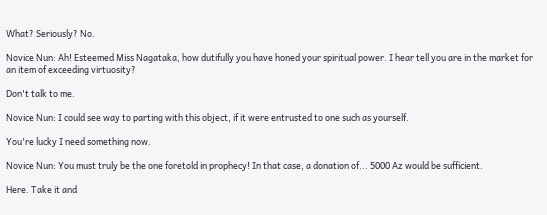What? Seriously? No.

Novice Nun: Ah! Esteemed Miss Nagataka, how dutifully you have honed your spiritual power. I hear tell you are in the market for an item of exceeding virtuosity?

Don't talk to me.

Novice Nun: I could see way to parting with this object, if it were entrusted to one such as yourself.

You're lucky I need something now.

Novice Nun: You must truly be the one foretold in prophecy! In that case, a donation of... 5000 Az would be sufficient.

Here. Take it and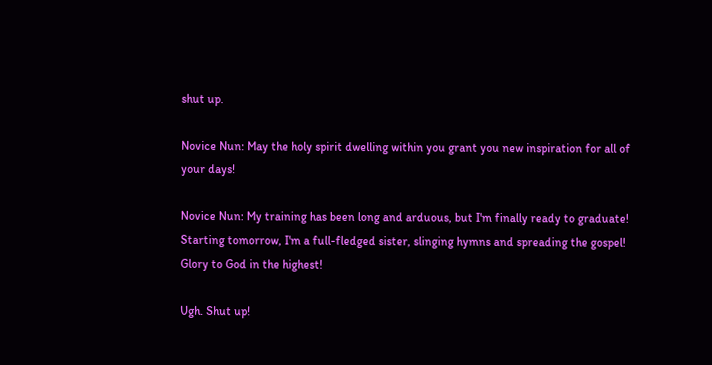shut up.

Novice Nun: May the holy spirit dwelling within you grant you new inspiration for all of your days!

Novice Nun: My training has been long and arduous, but I'm finally ready to graduate! Starting tomorrow, I'm a full-fledged sister, slinging hymns and spreading the gospel! Glory to God in the highest!

Ugh. Shut up!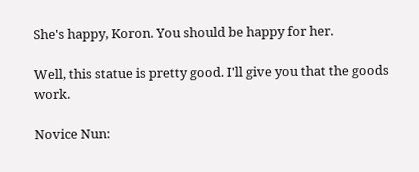She's happy, Koron. You should be happy for her.

Well, this statue is pretty good. I'll give you that the goods work.

Novice Nun: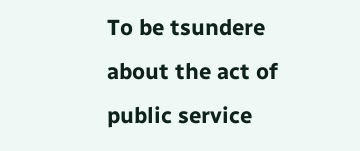To be tsundere about the act of public service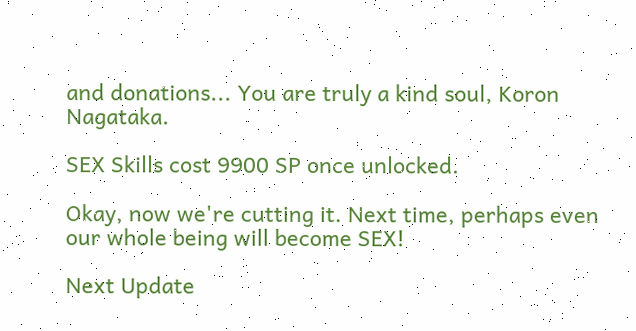and donations... You are truly a kind soul, Koron Nagataka.

SEX Skills cost 9900 SP once unlocked.

Okay, now we're cutting it. Next time, perhaps even our whole being will become SEX!

Next Update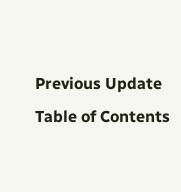Previous Update
Table of Contents